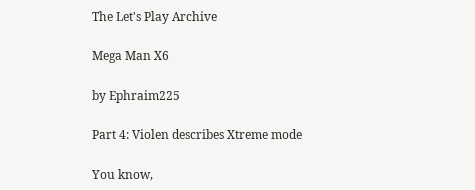The Let's Play Archive

Mega Man X6

by Ephraim225

Part 4: Violen describes Xtreme mode

You know,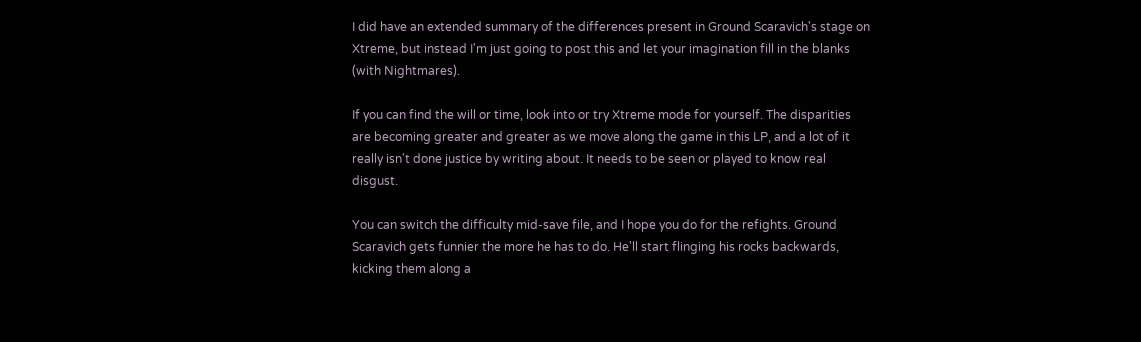I did have an extended summary of the differences present in Ground Scaravich's stage on Xtreme, but instead I'm just going to post this and let your imagination fill in the blanks (with Nightmares).

If you can find the will or time, look into or try Xtreme mode for yourself. The disparities are becoming greater and greater as we move along the game in this LP, and a lot of it really isn't done justice by writing about. It needs to be seen or played to know real disgust.

You can switch the difficulty mid-save file, and I hope you do for the refights. Ground Scaravich gets funnier the more he has to do. He'll start flinging his rocks backwards, kicking them along a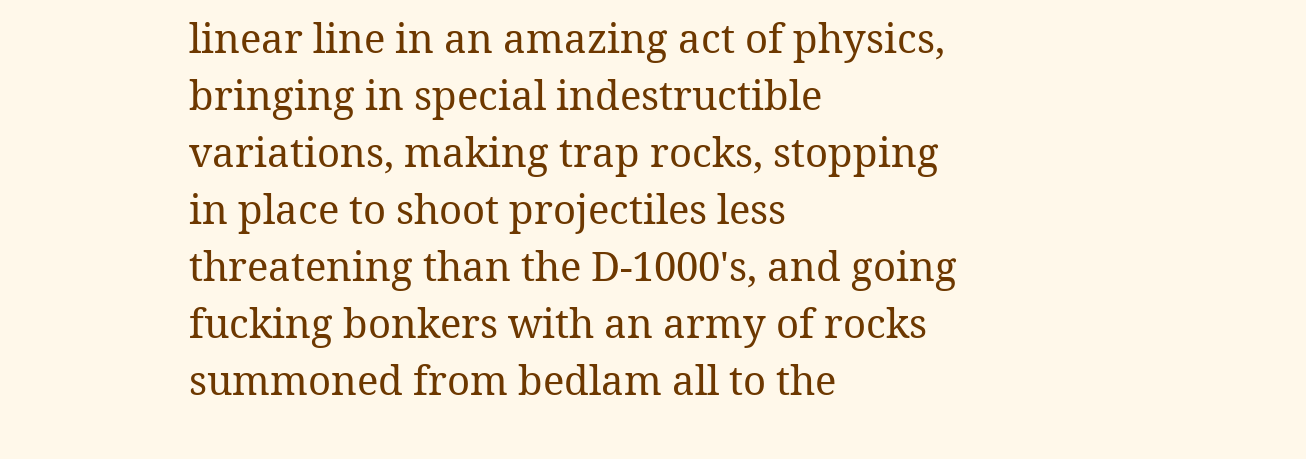linear line in an amazing act of physics, bringing in special indestructible variations, making trap rocks, stopping in place to shoot projectiles less threatening than the D-1000's, and going fucking bonkers with an army of rocks summoned from bedlam all to the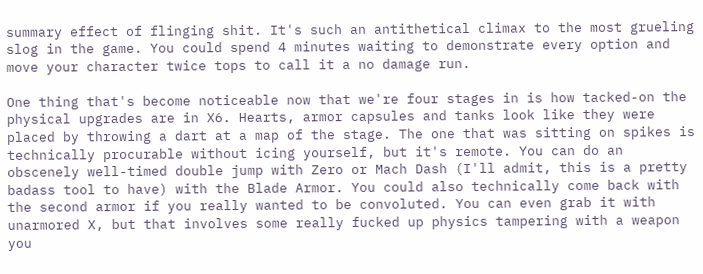summary effect of flinging shit. It's such an antithetical climax to the most grueling slog in the game. You could spend 4 minutes waiting to demonstrate every option and move your character twice tops to call it a no damage run.

One thing that's become noticeable now that we're four stages in is how tacked-on the physical upgrades are in X6. Hearts, armor capsules and tanks look like they were placed by throwing a dart at a map of the stage. The one that was sitting on spikes is technically procurable without icing yourself, but it's remote. You can do an obscenely well-timed double jump with Zero or Mach Dash (I'll admit, this is a pretty badass tool to have) with the Blade Armor. You could also technically come back with the second armor if you really wanted to be convoluted. You can even grab it with unarmored X, but that involves some really fucked up physics tampering with a weapon you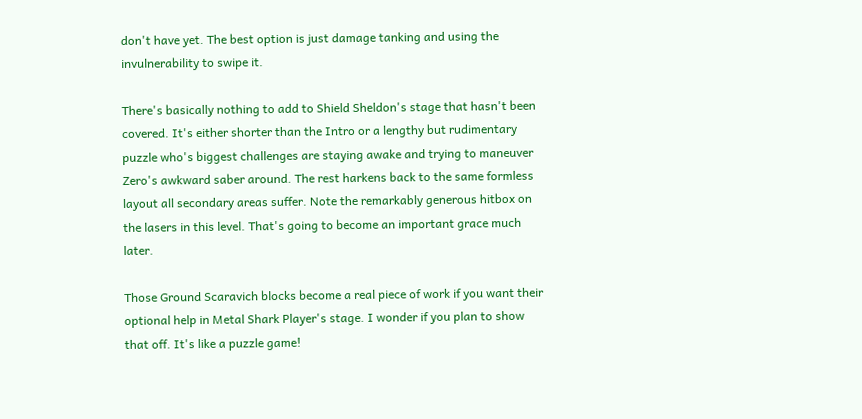don't have yet. The best option is just damage tanking and using the invulnerability to swipe it.

There's basically nothing to add to Shield Sheldon's stage that hasn't been covered. It's either shorter than the Intro or a lengthy but rudimentary puzzle who's biggest challenges are staying awake and trying to maneuver Zero's awkward saber around. The rest harkens back to the same formless layout all secondary areas suffer. Note the remarkably generous hitbox on the lasers in this level. That's going to become an important grace much later.

Those Ground Scaravich blocks become a real piece of work if you want their optional help in Metal Shark Player's stage. I wonder if you plan to show that off. It's like a puzzle game!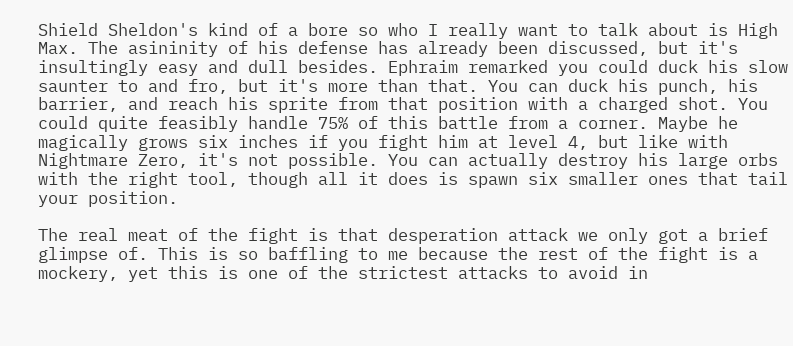Shield Sheldon's kind of a bore so who I really want to talk about is High Max. The asininity of his defense has already been discussed, but it's insultingly easy and dull besides. Ephraim remarked you could duck his slow saunter to and fro, but it's more than that. You can duck his punch, his barrier, and reach his sprite from that position with a charged shot. You could quite feasibly handle 75% of this battle from a corner. Maybe he magically grows six inches if you fight him at level 4, but like with Nightmare Zero, it's not possible. You can actually destroy his large orbs with the right tool, though all it does is spawn six smaller ones that tail your position.

The real meat of the fight is that desperation attack we only got a brief glimpse of. This is so baffling to me because the rest of the fight is a mockery, yet this is one of the strictest attacks to avoid in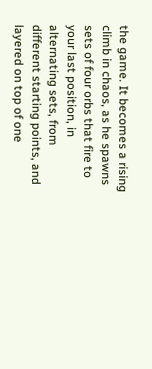the game. It becomes a rising climb in chaos, as he spawns sets of four orbs that fire to your last position, in alternating sets, from different starting points, and layered on top of one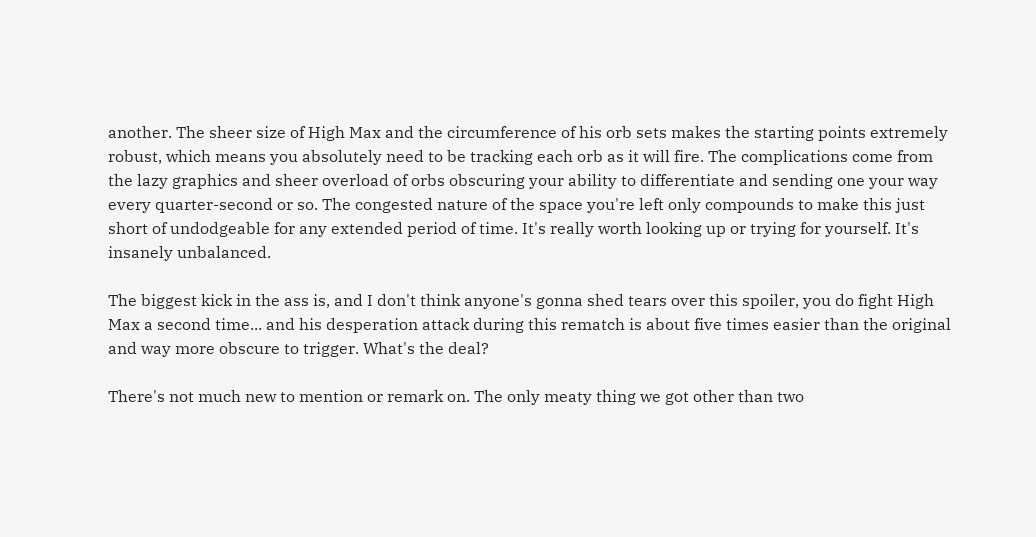another. The sheer size of High Max and the circumference of his orb sets makes the starting points extremely robust, which means you absolutely need to be tracking each orb as it will fire. The complications come from the lazy graphics and sheer overload of orbs obscuring your ability to differentiate and sending one your way every quarter-second or so. The congested nature of the space you're left only compounds to make this just short of undodgeable for any extended period of time. It's really worth looking up or trying for yourself. It's insanely unbalanced.

The biggest kick in the ass is, and I don't think anyone's gonna shed tears over this spoiler, you do fight High Max a second time... and his desperation attack during this rematch is about five times easier than the original and way more obscure to trigger. What's the deal?

There's not much new to mention or remark on. The only meaty thing we got other than two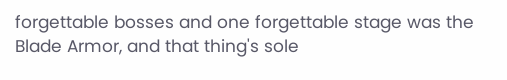forgettable bosses and one forgettable stage was the Blade Armor, and that thing's sole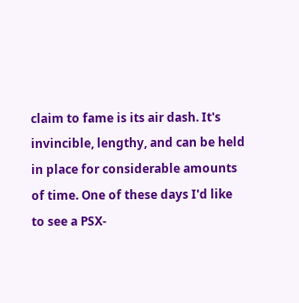claim to fame is its air dash. It's invincible, lengthy, and can be held in place for considerable amounts of time. One of these days I'd like to see a PSX-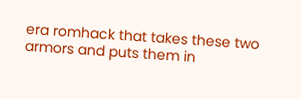era romhack that takes these two armors and puts them in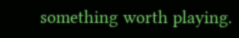something worth playing.